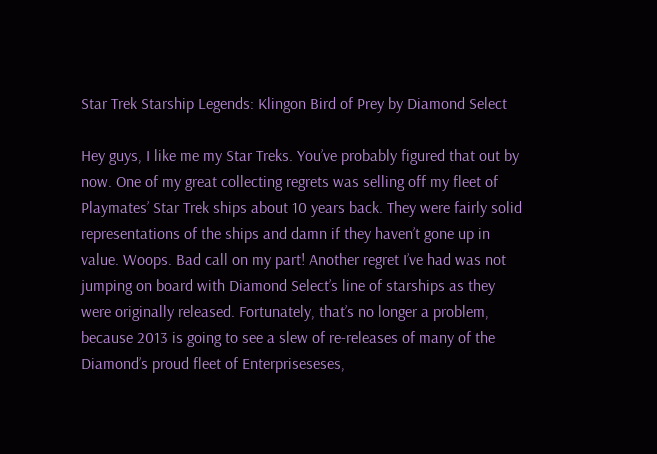Star Trek Starship Legends: Klingon Bird of Prey by Diamond Select

Hey guys, I like me my Star Treks. You’ve probably figured that out by now. One of my great collecting regrets was selling off my fleet of Playmates’ Star Trek ships about 10 years back. They were fairly solid representations of the ships and damn if they haven’t gone up in value. Woops. Bad call on my part! Another regret I’ve had was not jumping on board with Diamond Select’s line of starships as they were originally released. Fortunately, that’s no longer a problem, because 2013 is going to see a slew of re-releases of many of the Diamond’s proud fleet of Enterpriseseses,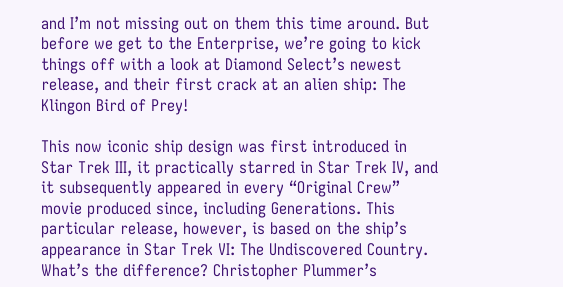and I’m not missing out on them this time around. But before we get to the Enterprise, we’re going to kick things off with a look at Diamond Select’s newest release, and their first crack at an alien ship: The Klingon Bird of Prey!

This now iconic ship design was first introduced in Star Trek III, it practically starred in Star Trek IV, and it subsequently appeared in every “Original Crew” movie produced since, including Generations. This particular release, however, is based on the ship’s appearance in Star Trek VI: The Undiscovered Country. What’s the difference? Christopher Plummer’s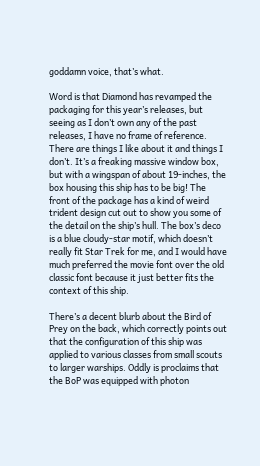goddamn voice, that’s what.

Word is that Diamond has revamped the packaging for this year’s releases, but seeing as I don’t own any of the past releases, I have no frame of reference. There are things I like about it and things I don’t. It’s a freaking massive window box, but with a wingspan of about 19-inches, the box housing this ship has to be big! The front of the package has a kind of weird trident design cut out to show you some of the detail on the ship’s hull. The box’s deco is a blue cloudy-star motif, which doesn’t really fit Star Trek for me, and I would have much preferred the movie font over the old classic font because it just better fits the context of this ship.

There’s a decent blurb about the Bird of Prey on the back, which correctly points out that the configuration of this ship was applied to various classes from small scouts to larger warships. Oddly is proclaims that the BoP was equipped with photon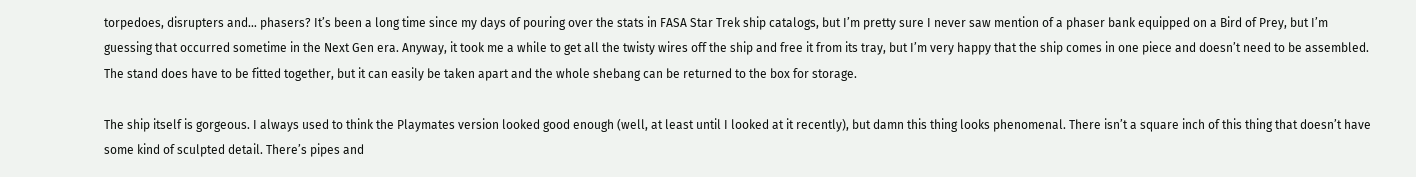torpedoes, disrupters and… phasers? It’s been a long time since my days of pouring over the stats in FASA Star Trek ship catalogs, but I’m pretty sure I never saw mention of a phaser bank equipped on a Bird of Prey, but I’m guessing that occurred sometime in the Next Gen era. Anyway, it took me a while to get all the twisty wires off the ship and free it from its tray, but I’m very happy that the ship comes in one piece and doesn’t need to be assembled. The stand does have to be fitted together, but it can easily be taken apart and the whole shebang can be returned to the box for storage.

The ship itself is gorgeous. I always used to think the Playmates version looked good enough (well, at least until I looked at it recently), but damn this thing looks phenomenal. There isn’t a square inch of this thing that doesn’t have some kind of sculpted detail. There’s pipes and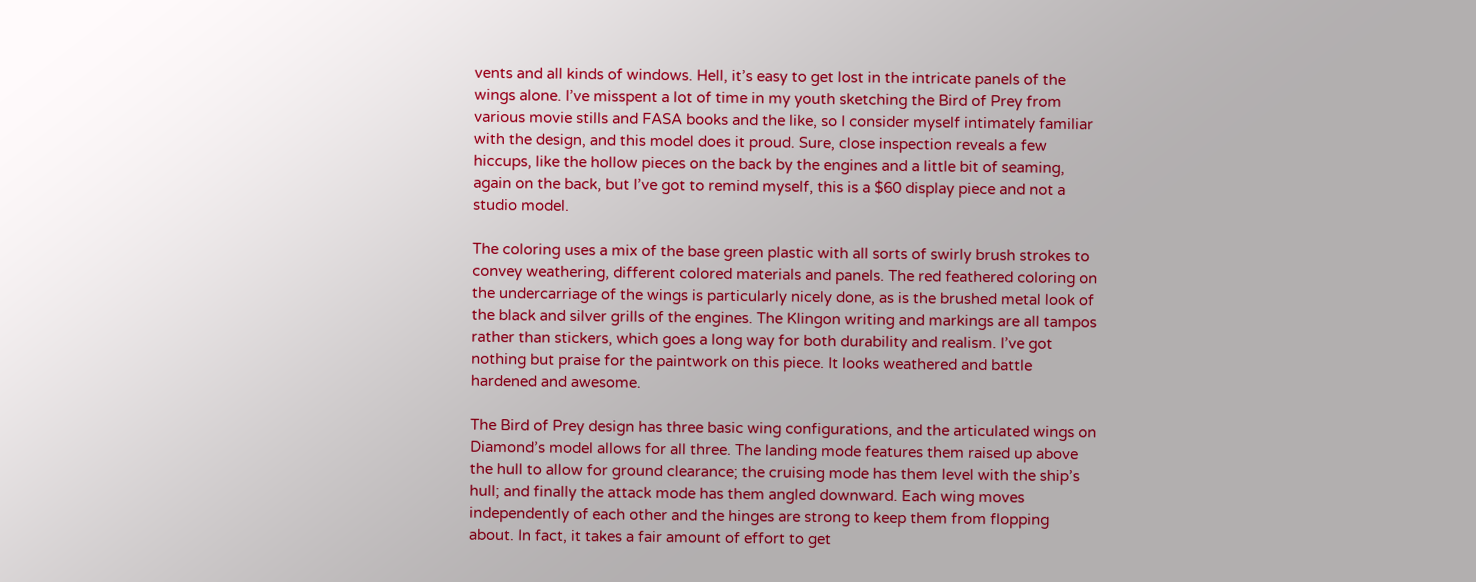vents and all kinds of windows. Hell, it’s easy to get lost in the intricate panels of the wings alone. I’ve misspent a lot of time in my youth sketching the Bird of Prey from various movie stills and FASA books and the like, so I consider myself intimately familiar with the design, and this model does it proud. Sure, close inspection reveals a few hiccups, like the hollow pieces on the back by the engines and a little bit of seaming, again on the back, but I’ve got to remind myself, this is a $60 display piece and not a studio model.

The coloring uses a mix of the base green plastic with all sorts of swirly brush strokes to convey weathering, different colored materials and panels. The red feathered coloring on the undercarriage of the wings is particularly nicely done, as is the brushed metal look of the black and silver grills of the engines. The Klingon writing and markings are all tampos rather than stickers, which goes a long way for both durability and realism. I’ve got nothing but praise for the paintwork on this piece. It looks weathered and battle hardened and awesome.

The Bird of Prey design has three basic wing configurations, and the articulated wings on Diamond’s model allows for all three. The landing mode features them raised up above the hull to allow for ground clearance; the cruising mode has them level with the ship’s hull; and finally the attack mode has them angled downward. Each wing moves independently of each other and the hinges are strong to keep them from flopping about. In fact, it takes a fair amount of effort to get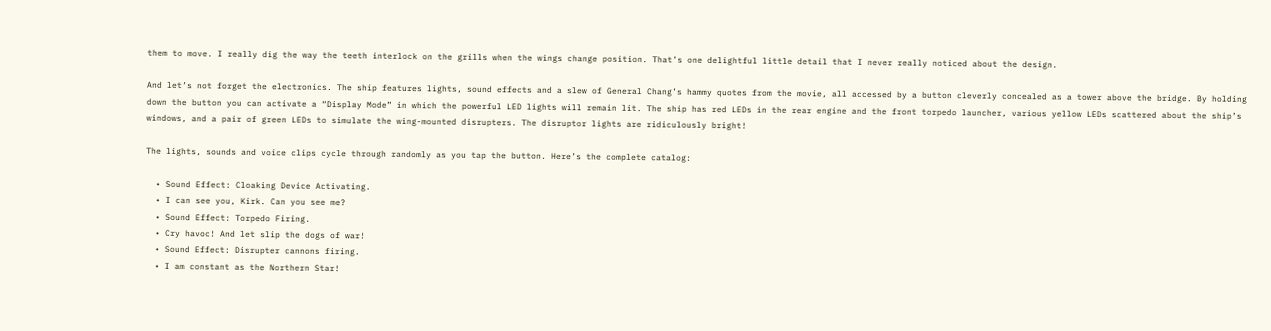them to move. I really dig the way the teeth interlock on the grills when the wings change position. That’s one delightful little detail that I never really noticed about the design.

And let’s not forget the electronics. The ship features lights, sound effects and a slew of General Chang’s hammy quotes from the movie, all accessed by a button cleverly concealed as a tower above the bridge. By holding down the button you can activate a “Display Mode” in which the powerful LED lights will remain lit. The ship has red LEDs in the rear engine and the front torpedo launcher, various yellow LEDs scattered about the ship’s windows, and a pair of green LEDs to simulate the wing-mounted disrupters. The disruptor lights are ridiculously bright!

The lights, sounds and voice clips cycle through randomly as you tap the button. Here’s the complete catalog:

  • Sound Effect: Cloaking Device Activating.
  • I can see you, Kirk. Can you see me?
  • Sound Effect: Torpedo Firing.
  • Cry havoc! And let slip the dogs of war!
  • Sound Effect: Disrupter cannons firing.
  • I am constant as the Northern Star!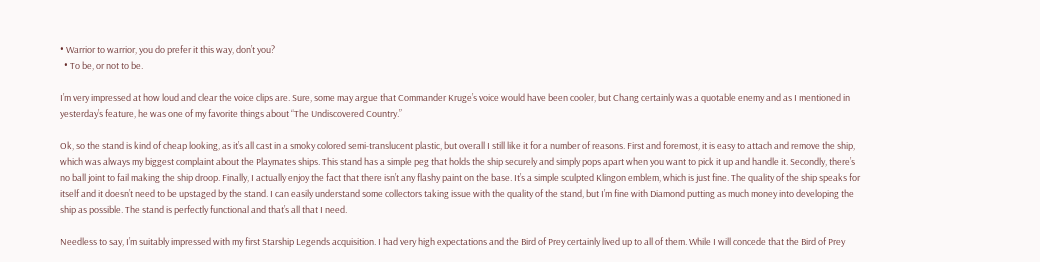• Warrior to warrior, you do prefer it this way, don’t you?
  • To be, or not to be.

I’m very impressed at how loud and clear the voice clips are. Sure, some may argue that Commander Kruge’s voice would have been cooler, but Chang certainly was a quotable enemy and as I mentioned in yesterday’s feature, he was one of my favorite things about “The Undiscovered Country.”

Ok, so the stand is kind of cheap looking, as it’s all cast in a smoky colored semi-translucent plastic, but overall I still like it for a number of reasons. First and foremost, it is easy to attach and remove the ship, which was always my biggest complaint about the Playmates ships. This stand has a simple peg that holds the ship securely and simply pops apart when you want to pick it up and handle it. Secondly, there’s no ball joint to fail making the ship droop. Finally, I actually enjoy the fact that there isn’t any flashy paint on the base. It’s a simple sculpted Klingon emblem, which is just fine. The quality of the ship speaks for itself and it doesn’t need to be upstaged by the stand. I can easily understand some collectors taking issue with the quality of the stand, but I’m fine with Diamond putting as much money into developing the ship as possible. The stand is perfectly functional and that’s all that I need.

Needless to say, I’m suitably impressed with my first Starship Legends acquisition. I had very high expectations and the Bird of Prey certainly lived up to all of them. While I will concede that the Bird of Prey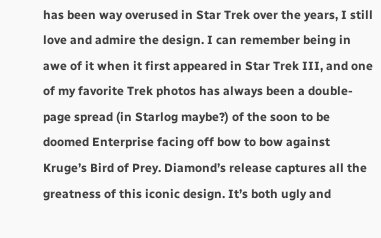has been way overused in Star Trek over the years, I still love and admire the design. I can remember being in awe of it when it first appeared in Star Trek III, and one of my favorite Trek photos has always been a double-page spread (in Starlog maybe?) of the soon to be doomed Enterprise facing off bow to bow against Kruge’s Bird of Prey. Diamond’s release captures all the greatness of this iconic design. It’s both ugly and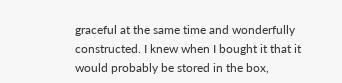graceful at the same time and wonderfully constructed. I knew when I bought it that it would probably be stored in the box,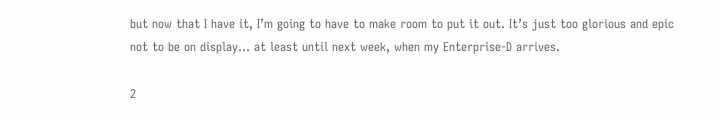but now that I have it, I’m going to have to make room to put it out. It’s just too glorious and epic not to be on display… at least until next week, when my Enterprise-D arrives.

2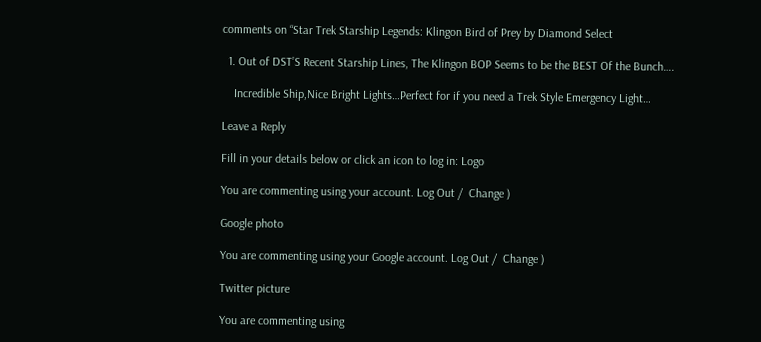comments on “Star Trek Starship Legends: Klingon Bird of Prey by Diamond Select

  1. Out of DST’S Recent Starship Lines, The Klingon BOP Seems to be the BEST Of the Bunch….

    Incredible Ship,Nice Bright Lights…Perfect for if you need a Trek Style Emergency Light…

Leave a Reply

Fill in your details below or click an icon to log in: Logo

You are commenting using your account. Log Out /  Change )

Google photo

You are commenting using your Google account. Log Out /  Change )

Twitter picture

You are commenting using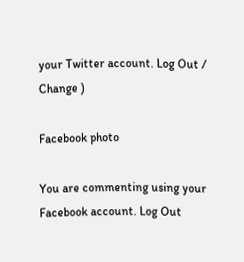your Twitter account. Log Out /  Change )

Facebook photo

You are commenting using your Facebook account. Log Out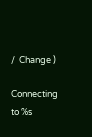/  Change )

Connecting to %s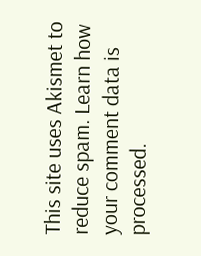This site uses Akismet to reduce spam. Learn how your comment data is processed.